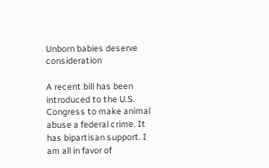Unborn babies deserve consideration

A recent bill has been introduced to the U.S. Congress to make animal abuse a federal crime. It has bipartisan support. I am all in favor of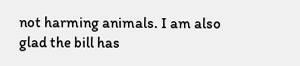not harming animals. I am also glad the bill has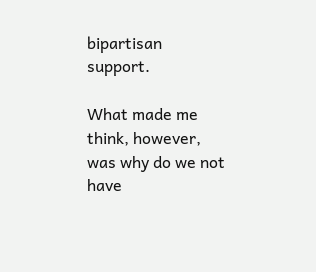bipartisan support.

What made me think, however, was why do we not have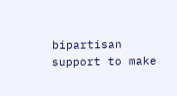bipartisan support to make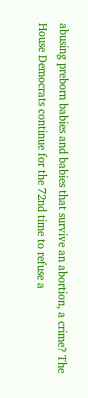abusing preborn babies and babies that survive an abortion, a crime? The House Democrats continue for the 72nd time to refuse a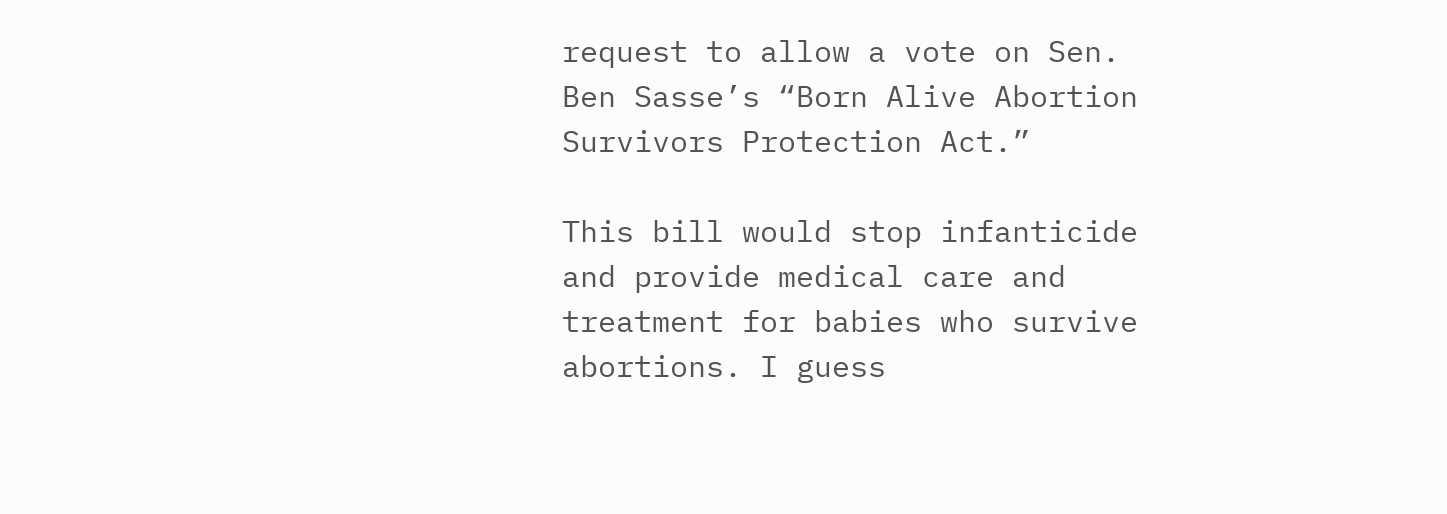request to allow a vote on Sen. Ben Sasse’s “Born Alive Abortion Survivors Protection Act.”

This bill would stop infanticide and provide medical care and treatment for babies who survive abortions. I guess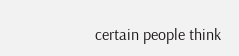certain people think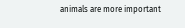animals are more important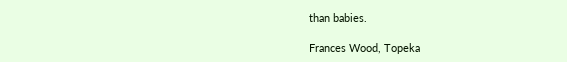than babies.

Frances Wood, Topeka